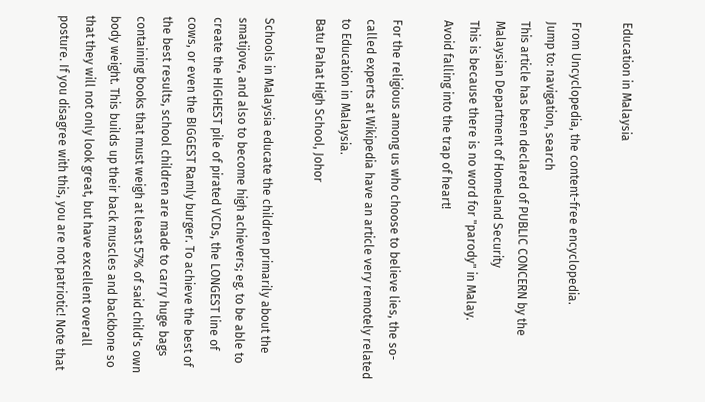Education in Malaysia

From Uncyclopedia, the content-free encyclopedia.
Jump to: navigation, search
This article has been declared of PUBLIC CONCERN by the Malaysian Department of Homeland Security
This is because there is no word for "parody" in Malay.
Avoid falling into the trap of heart!

For the religious among us who choose to believe lies, the so-called experts at Wikipedia have an article very remotely related to Education in Malaysia.
Batu Pahat High School, Johor

Schools in Malaysia educate the children primarily about the smatijove, and also to become high achievers; eg. to be able to create the HIGHEST pile of pirated VCDs, the LONGEST line of cows, or even the BIGGEST Ramly burger. To achieve the best of the best results, school children are made to carry huge bags containing books that must weigh at least 57% of said child's own body weight. This builds up their back muscles and backbone so that they will not only look great, but have excellent overall posture. If you disagree with this, you are not patriotic! Note that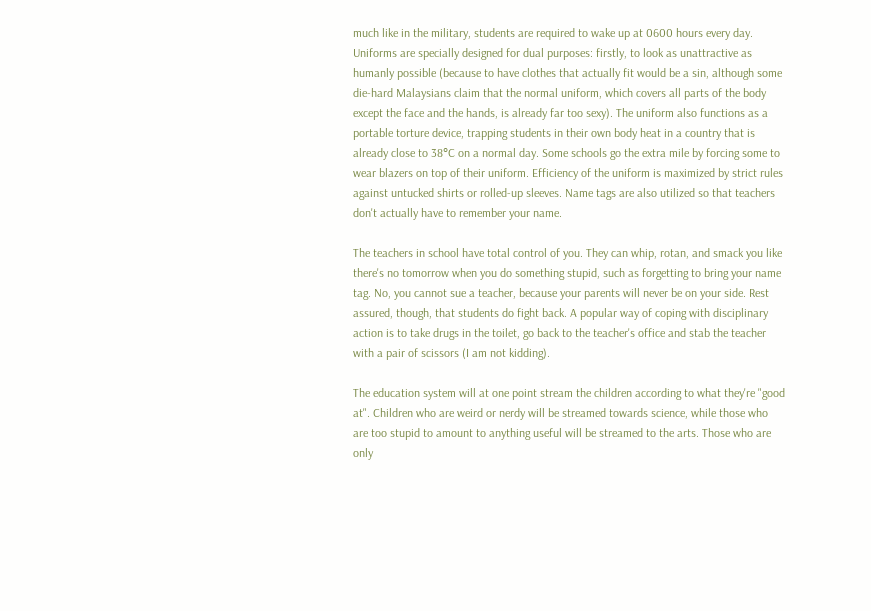much like in the military, students are required to wake up at 0600 hours every day. Uniforms are specially designed for dual purposes: firstly, to look as unattractive as humanly possible (because to have clothes that actually fit would be a sin, although some die-hard Malaysians claim that the normal uniform, which covers all parts of the body except the face and the hands, is already far too sexy). The uniform also functions as a portable torture device, trapping students in their own body heat in a country that is already close to 38°C on a normal day. Some schools go the extra mile by forcing some to wear blazers on top of their uniform. Efficiency of the uniform is maximized by strict rules against untucked shirts or rolled-up sleeves. Name tags are also utilized so that teachers don't actually have to remember your name.

The teachers in school have total control of you. They can whip, rotan, and smack you like there's no tomorrow when you do something stupid, such as forgetting to bring your name tag. No, you cannot sue a teacher, because your parents will never be on your side. Rest assured, though, that students do fight back. A popular way of coping with disciplinary action is to take drugs in the toilet, go back to the teacher's office and stab the teacher with a pair of scissors (I am not kidding).

The education system will at one point stream the children according to what they're "good at". Children who are weird or nerdy will be streamed towards science, while those who are too stupid to amount to anything useful will be streamed to the arts. Those who are only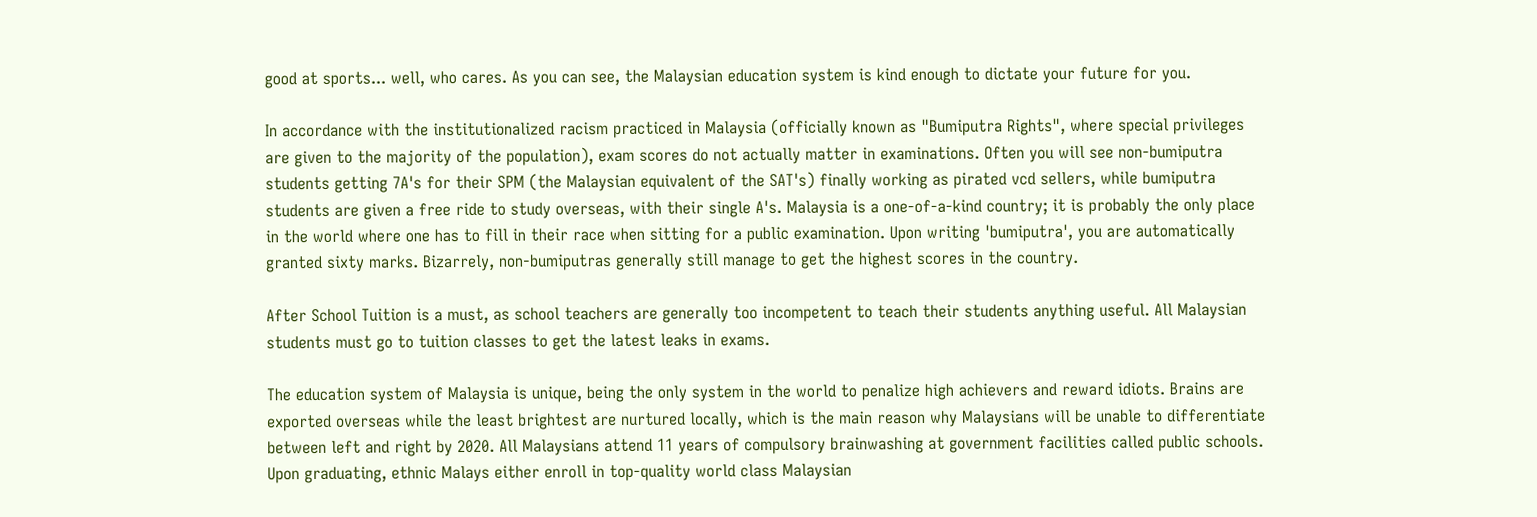good at sports... well, who cares. As you can see, the Malaysian education system is kind enough to dictate your future for you.

In accordance with the institutionalized racism practiced in Malaysia (officially known as "Bumiputra Rights", where special privileges are given to the majority of the population), exam scores do not actually matter in examinations. Often you will see non-bumiputra students getting 7A's for their SPM (the Malaysian equivalent of the SAT's) finally working as pirated vcd sellers, while bumiputra students are given a free ride to study overseas, with their single A's. Malaysia is a one-of-a-kind country; it is probably the only place in the world where one has to fill in their race when sitting for a public examination. Upon writing 'bumiputra', you are automatically granted sixty marks. Bizarrely, non-bumiputras generally still manage to get the highest scores in the country.

After School Tuition is a must, as school teachers are generally too incompetent to teach their students anything useful. All Malaysian students must go to tuition classes to get the latest leaks in exams.

The education system of Malaysia is unique, being the only system in the world to penalize high achievers and reward idiots. Brains are exported overseas while the least brightest are nurtured locally, which is the main reason why Malaysians will be unable to differentiate between left and right by 2020. All Malaysians attend 11 years of compulsory brainwashing at government facilities called public schools. Upon graduating, ethnic Malays either enroll in top-quality world class Malaysian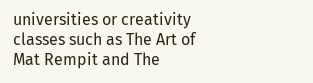universities or creativity classes such as The Art of Mat Rempit and The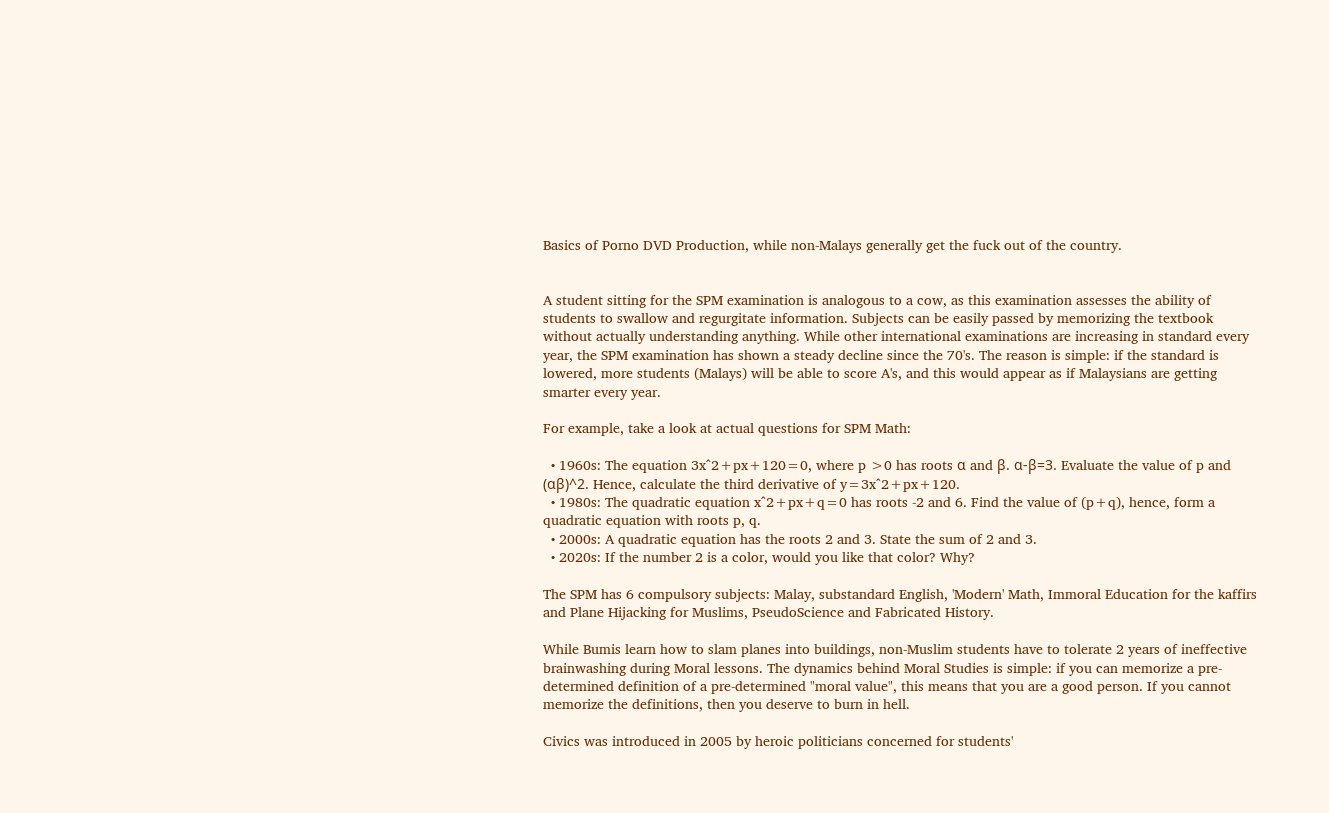Basics of Porno DVD Production, while non-Malays generally get the fuck out of the country.


A student sitting for the SPM examination is analogous to a cow, as this examination assesses the ability of students to swallow and regurgitate information. Subjects can be easily passed by memorizing the textbook without actually understanding anything. While other international examinations are increasing in standard every year, the SPM examination has shown a steady decline since the 70's. The reason is simple: if the standard is lowered, more students (Malays) will be able to score A's, and this would appear as if Malaysians are getting smarter every year.

For example, take a look at actual questions for SPM Math:

  • 1960s: The equation 3x^2+px+120=0, where p >0 has roots α and β. α-β=3. Evaluate the value of p and (αβ)^2. Hence, calculate the third derivative of y=3x^2+px+120.
  • 1980s: The quadratic equation x^2+px+q=0 has roots -2 and 6. Find the value of (p+q), hence, form a quadratic equation with roots p, q.
  • 2000s: A quadratic equation has the roots 2 and 3. State the sum of 2 and 3.
  • 2020s: If the number 2 is a color, would you like that color? Why?

The SPM has 6 compulsory subjects: Malay, substandard English, 'Modern' Math, Immoral Education for the kaffirs and Plane Hijacking for Muslims, PseudoScience and Fabricated History.

While Bumis learn how to slam planes into buildings, non-Muslim students have to tolerate 2 years of ineffective brainwashing during Moral lessons. The dynamics behind Moral Studies is simple: if you can memorize a pre-determined definition of a pre-determined "moral value", this means that you are a good person. If you cannot memorize the definitions, then you deserve to burn in hell.

Civics was introduced in 2005 by heroic politicians concerned for students'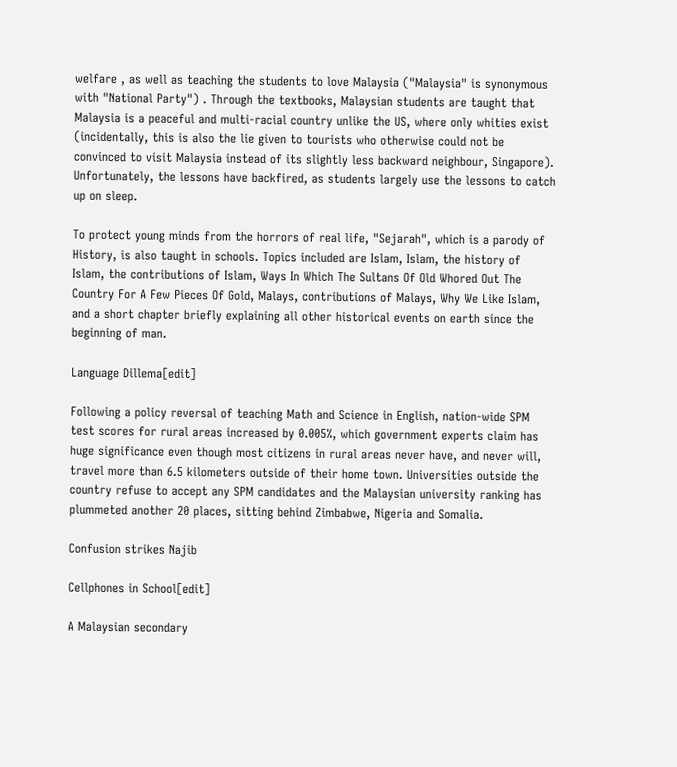welfare , as well as teaching the students to love Malaysia ("Malaysia" is synonymous with "National Party") . Through the textbooks, Malaysian students are taught that Malaysia is a peaceful and multi-racial country unlike the US, where only whities exist (incidentally, this is also the lie given to tourists who otherwise could not be convinced to visit Malaysia instead of its slightly less backward neighbour, Singapore). Unfortunately, the lessons have backfired, as students largely use the lessons to catch up on sleep.

To protect young minds from the horrors of real life, "Sejarah", which is a parody of History, is also taught in schools. Topics included are Islam, Islam, the history of Islam, the contributions of Islam, Ways In Which The Sultans Of Old Whored Out The Country For A Few Pieces Of Gold, Malays, contributions of Malays, Why We Like Islam, and a short chapter briefly explaining all other historical events on earth since the beginning of man.

Language Dillema[edit]

Following a policy reversal of teaching Math and Science in English, nation-wide SPM test scores for rural areas increased by 0.005%, which government experts claim has huge significance even though most citizens in rural areas never have, and never will, travel more than 6.5 kilometers outside of their home town. Universities outside the country refuse to accept any SPM candidates and the Malaysian university ranking has plummeted another 20 places, sitting behind Zimbabwe, Nigeria and Somalia.

Confusion strikes Najib

Cellphones in School[edit]

A Malaysian secondary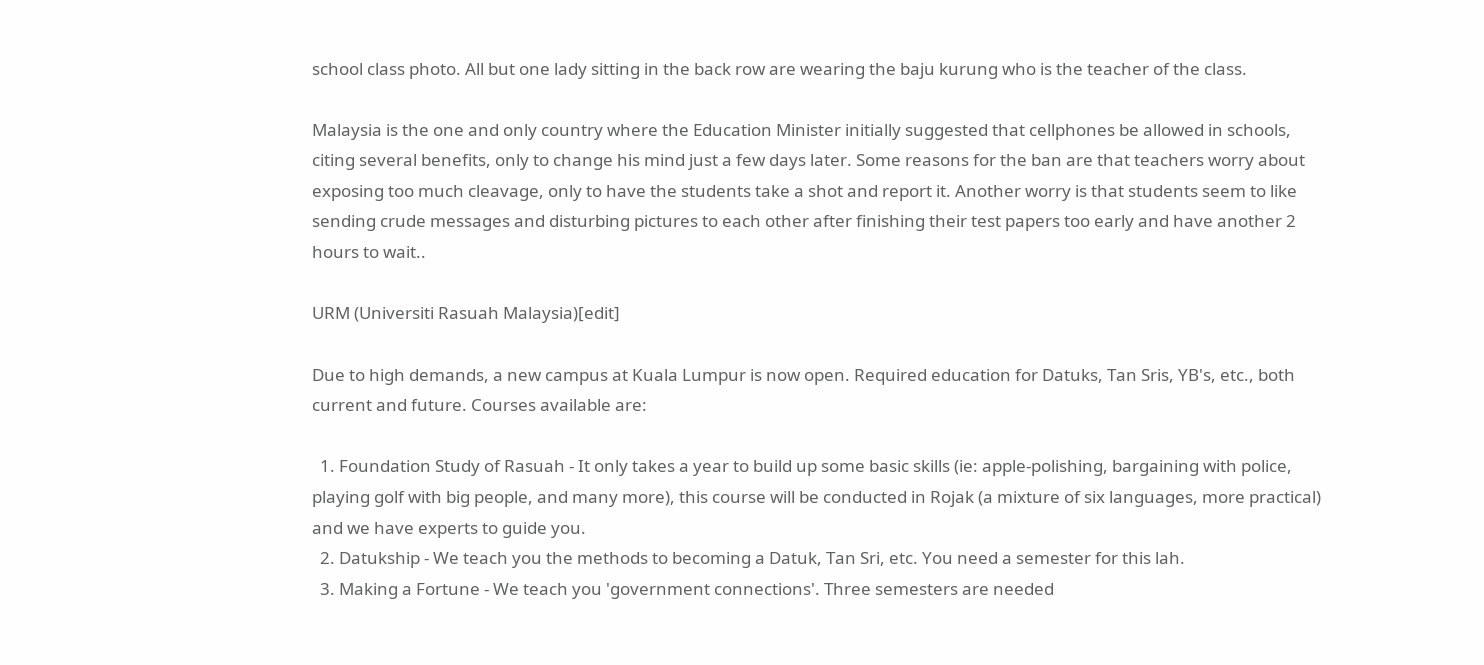school class photo. All but one lady sitting in the back row are wearing the baju kurung who is the teacher of the class.

Malaysia is the one and only country where the Education Minister initially suggested that cellphones be allowed in schools, citing several benefits, only to change his mind just a few days later. Some reasons for the ban are that teachers worry about exposing too much cleavage, only to have the students take a shot and report it. Another worry is that students seem to like sending crude messages and disturbing pictures to each other after finishing their test papers too early and have another 2 hours to wait..

URM (Universiti Rasuah Malaysia)[edit]

Due to high demands, a new campus at Kuala Lumpur is now open. Required education for Datuks, Tan Sris, YB's, etc., both current and future. Courses available are:

  1. Foundation Study of Rasuah - It only takes a year to build up some basic skills (ie: apple-polishing, bargaining with police, playing golf with big people, and many more), this course will be conducted in Rojak (a mixture of six languages, more practical) and we have experts to guide you.
  2. Datukship - We teach you the methods to becoming a Datuk, Tan Sri, etc. You need a semester for this lah.
  3. Making a Fortune - We teach you 'government connections'. Three semesters are needed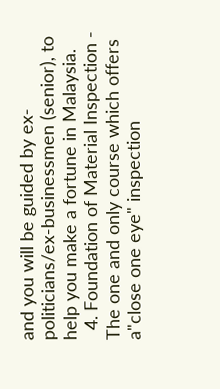and you will be guided by ex-politicians/ex-businessmen (senior), to help you make a fortune in Malaysia.
  4. Foundation of Material Inspection - The one and only course which offers a"close one eye" inspection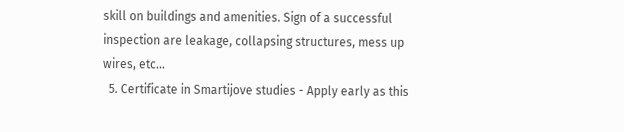skill on buildings and amenities. Sign of a successful inspection are leakage, collapsing structures, mess up wires, etc...
  5. Certificate in Smartijove studies - Apply early as this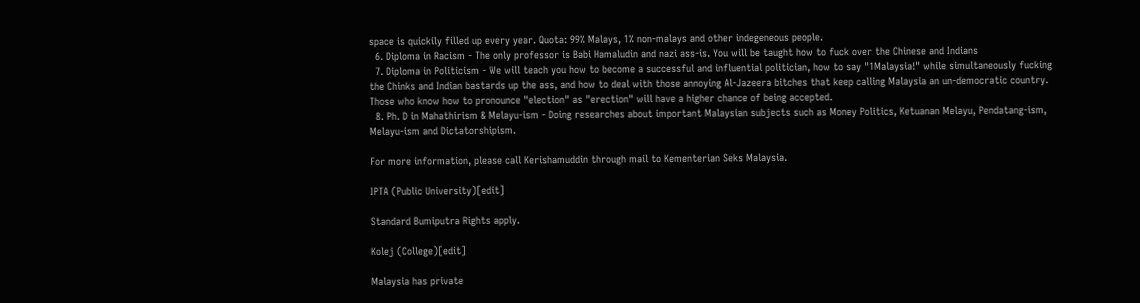space is quickily filled up every year. Quota: 99% Malays, 1% non-malays and other indegeneous people.
  6. Diploma in Racism - The only professor is Babi Hamaludin and nazi ass-is. You will be taught how to fuck over the Chinese and Indians
  7. Diploma in Politicism - We will teach you how to become a successful and influential politician, how to say "1Malaysia!" while simultaneously fucking the Chinks and Indian bastards up the ass, and how to deal with those annoying Al-Jazeera bitches that keep calling Malaysia an un-democratic country. Those who know how to pronounce "election" as "erection" will have a higher chance of being accepted.
  8. Ph. D in Mahathirism & Melayu-ism - Doing researches about important Malaysian subjects such as Money Politics, Ketuanan Melayu, Pendatang-ism, Melayu-ism and Dictatorshipism.

For more information, please call Kerishamuddin through mail to Kementerian Seks Malaysia.

IPTA (Public University)[edit]

Standard Bumiputra Rights apply.

Kolej (College)[edit]

Malaysia has private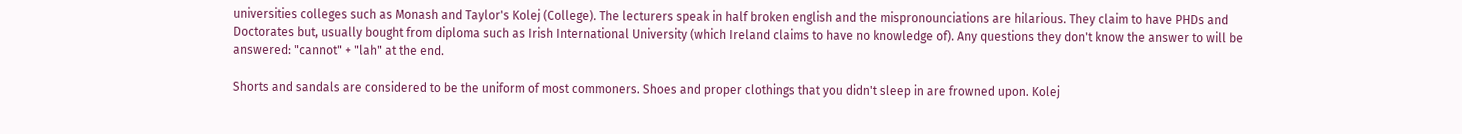universities colleges such as Monash and Taylor's Kolej (College). The lecturers speak in half broken english and the mispronounciations are hilarious. They claim to have PHDs and Doctorates but, usually bought from diploma such as Irish International University (which Ireland claims to have no knowledge of). Any questions they don't know the answer to will be answered: "cannot" + "lah" at the end.

Shorts and sandals are considered to be the uniform of most commoners. Shoes and proper clothings that you didn't sleep in are frowned upon. Kolej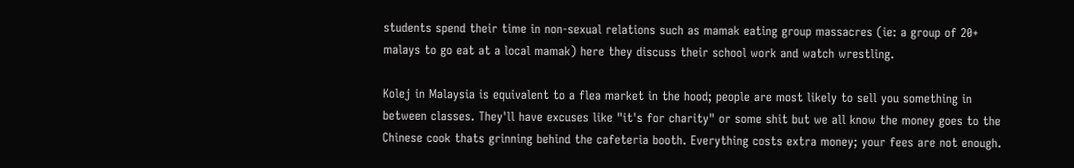students spend their time in non-sexual relations such as mamak eating group massacres (ie: a group of 20+ malays to go eat at a local mamak) here they discuss their school work and watch wrestling.

Kolej in Malaysia is equivalent to a flea market in the hood; people are most likely to sell you something in between classes. They'll have excuses like "it's for charity" or some shit but we all know the money goes to the Chinese cook thats grinning behind the cafeteria booth. Everything costs extra money; your fees are not enough.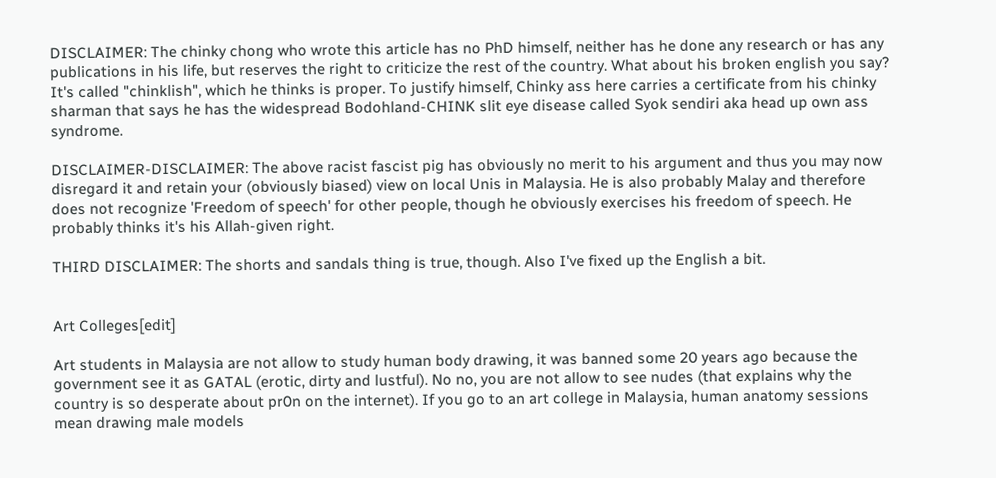DISCLAIMER: The chinky chong who wrote this article has no PhD himself, neither has he done any research or has any publications in his life, but reserves the right to criticize the rest of the country. What about his broken english you say? It's called "chinklish", which he thinks is proper. To justify himself, Chinky ass here carries a certificate from his chinky sharman that says he has the widespread Bodohland-CHINK slit eye disease called Syok sendiri aka head up own ass syndrome.

DISCLAIMER-DISCLAIMER: The above racist fascist pig has obviously no merit to his argument and thus you may now disregard it and retain your (obviously biased) view on local Unis in Malaysia. He is also probably Malay and therefore does not recognize 'Freedom of speech' for other people, though he obviously exercises his freedom of speech. He probably thinks it's his Allah-given right.

THIRD DISCLAIMER: The shorts and sandals thing is true, though. Also I've fixed up the English a bit.


Art Colleges[edit]

Art students in Malaysia are not allow to study human body drawing, it was banned some 20 years ago because the government see it as GATAL (erotic, dirty and lustful). No no, you are not allow to see nudes (that explains why the country is so desperate about pr0n on the internet). If you go to an art college in Malaysia, human anatomy sessions mean drawing male models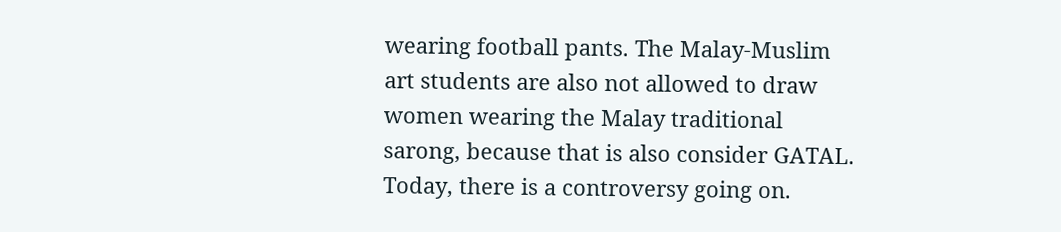wearing football pants. The Malay-Muslim art students are also not allowed to draw women wearing the Malay traditional sarong, because that is also consider GATAL. Today, there is a controversy going on.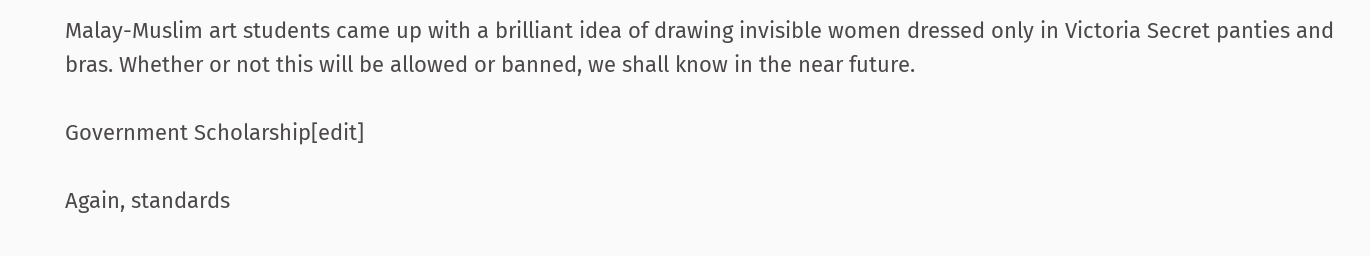Malay-Muslim art students came up with a brilliant idea of drawing invisible women dressed only in Victoria Secret panties and bras. Whether or not this will be allowed or banned, we shall know in the near future.

Government Scholarship[edit]

Again, standards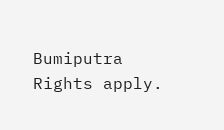Bumiputra Rights apply.